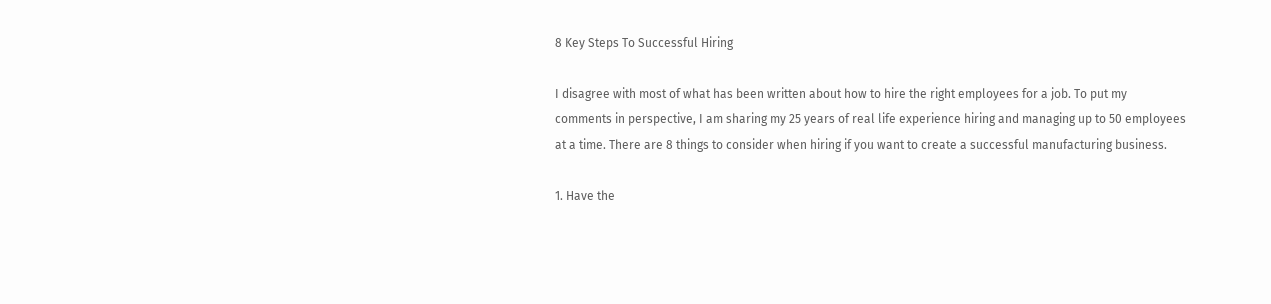8 Key Steps To Successful Hiring

I disagree with most of what has been written about how to hire the right employees for a job. To put my comments in perspective, I am sharing my 25 years of real life experience hiring and managing up to 50 employees at a time. There are 8 things to consider when hiring if you want to create a successful manufacturing business.

1. Have the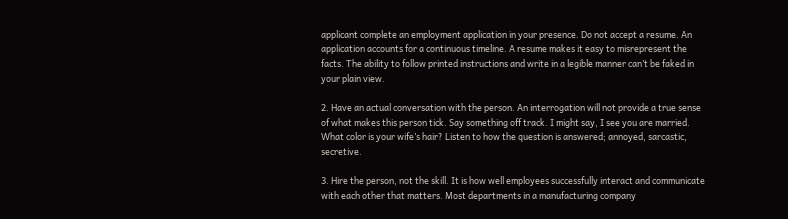applicant complete an employment application in your presence. Do not accept a resume. An application accounts for a continuous timeline. A resume makes it easy to misrepresent the facts. The ability to follow printed instructions and write in a legible manner can’t be faked in your plain view.

2. Have an actual conversation with the person. An interrogation will not provide a true sense of what makes this person tick. Say something off track. I might say, I see you are married. What color is your wife’s hair? Listen to how the question is answered; annoyed, sarcastic, secretive.

3. Hire the person, not the skill. It is how well employees successfully interact and communicate with each other that matters. Most departments in a manufacturing company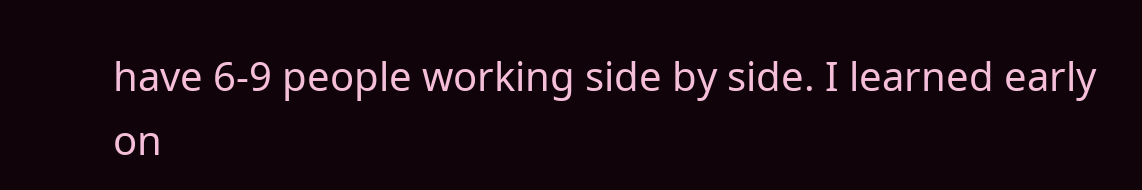have 6-9 people working side by side. I learned early on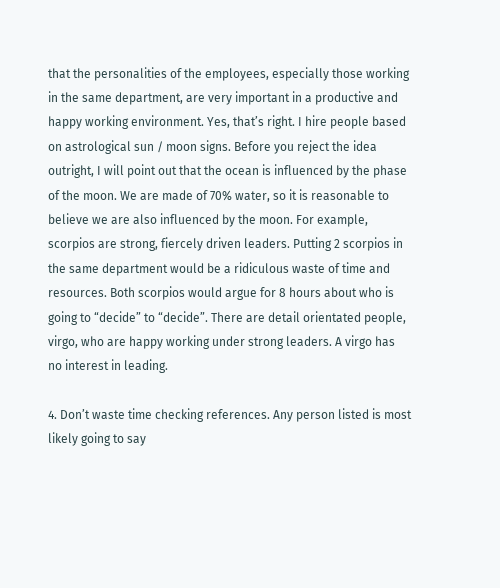that the personalities of the employees, especially those working in the same department, are very important in a productive and happy working environment. Yes, that’s right. I hire people based on astrological sun / moon signs. Before you reject the idea outright, I will point out that the ocean is influenced by the phase of the moon. We are made of 70% water, so it is reasonable to believe we are also influenced by the moon. For example, scorpios are strong, fiercely driven leaders. Putting 2 scorpios in the same department would be a ridiculous waste of time and resources. Both scorpios would argue for 8 hours about who is going to “decide” to “decide”. There are detail orientated people, virgo, who are happy working under strong leaders. A virgo has no interest in leading.

4. Don’t waste time checking references. Any person listed is most likely going to say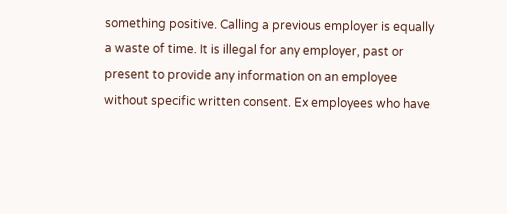something positive. Calling a previous employer is equally a waste of time. It is illegal for any employer, past or present to provide any information on an employee without specific written consent. Ex employees who have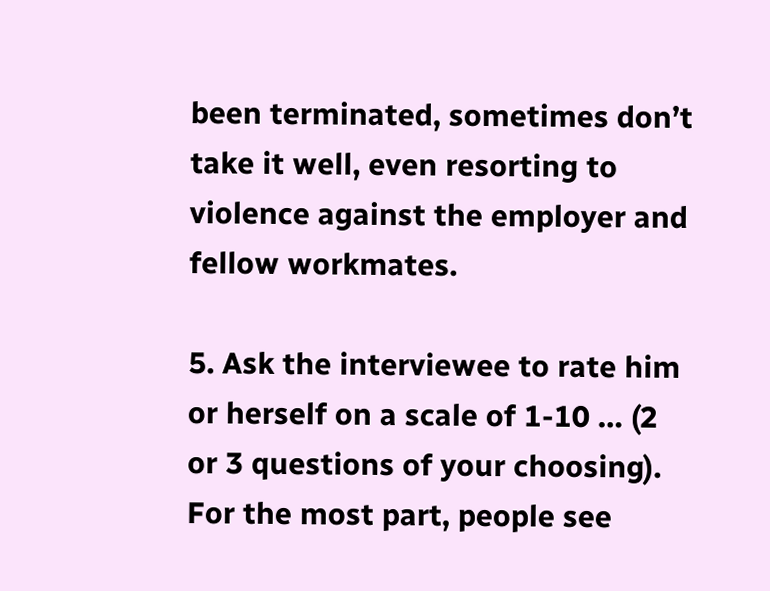been terminated, sometimes don’t take it well, even resorting to violence against the employer and fellow workmates.

5. Ask the interviewee to rate him or herself on a scale of 1-10 … (2 or 3 questions of your choosing). For the most part, people see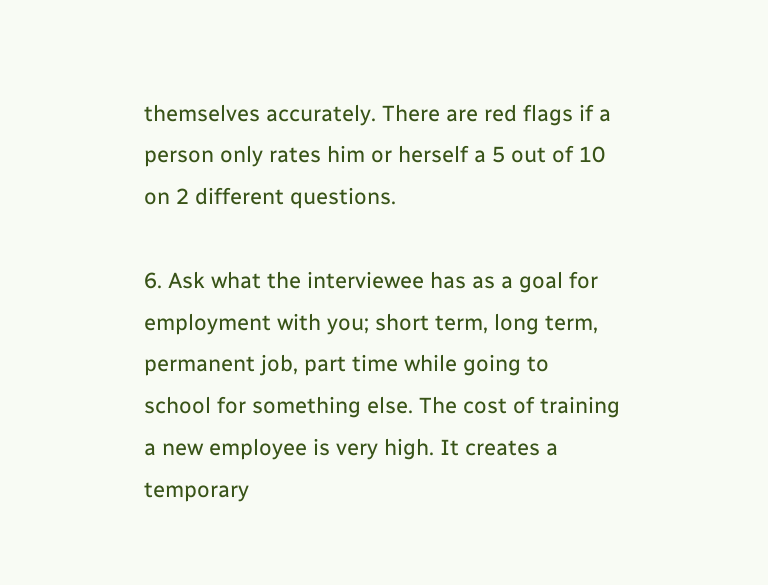themselves accurately. There are red flags if a person only rates him or herself a 5 out of 10 on 2 different questions.

6. Ask what the interviewee has as a goal for employment with you; short term, long term, permanent job, part time while going to school for something else. The cost of training a new employee is very high. It creates a temporary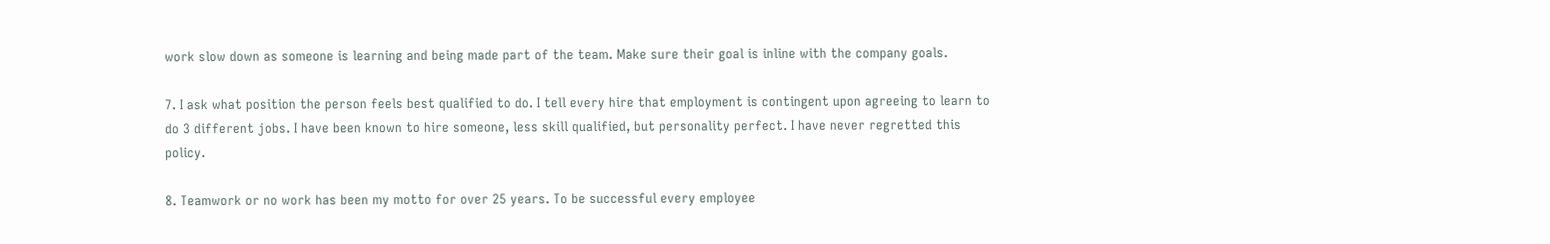work slow down as someone is learning and being made part of the team. Make sure their goal is inline with the company goals.

7. I ask what position the person feels best qualified to do. I tell every hire that employment is contingent upon agreeing to learn to do 3 different jobs. I have been known to hire someone, less skill qualified, but personality perfect. I have never regretted this policy.

8. Teamwork or no work has been my motto for over 25 years. To be successful every employee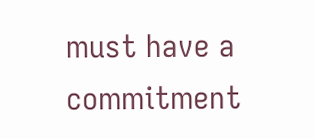must have a commitment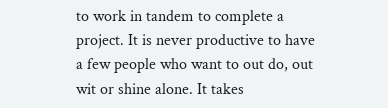to work in tandem to complete a project. It is never productive to have a few people who want to out do, out wit or shine alone. It takes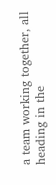a team working together, all heading in the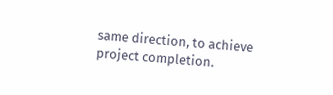same direction, to achieve project completion.